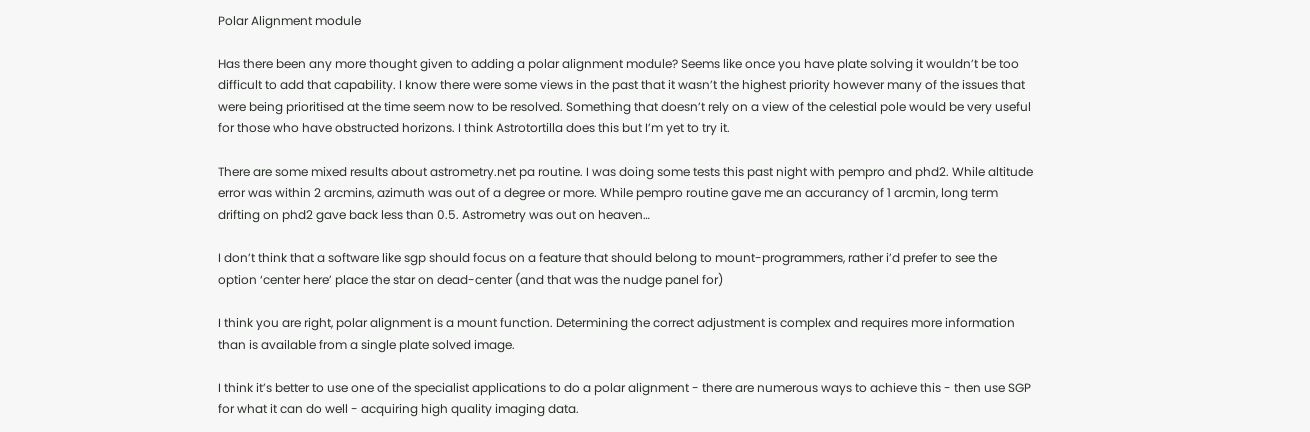Polar Alignment module

Has there been any more thought given to adding a polar alignment module? Seems like once you have plate solving it wouldn’t be too difficult to add that capability. I know there were some views in the past that it wasn’t the highest priority however many of the issues that were being prioritised at the time seem now to be resolved. Something that doesn’t rely on a view of the celestial pole would be very useful for those who have obstructed horizons. I think Astrotortilla does this but I’m yet to try it.

There are some mixed results about astrometry.net pa routine. I was doing some tests this past night with pempro and phd2. While altitude error was within 2 arcmins, azimuth was out of a degree or more. While pempro routine gave me an accurancy of 1 arcmin, long term drifting on phd2 gave back less than 0.5. Astrometry was out on heaven…

I don’t think that a software like sgp should focus on a feature that should belong to mount-programmers, rather i’d prefer to see the option ‘center here’ place the star on dead-center (and that was the nudge panel for)

I think you are right, polar alignment is a mount function. Determining the correct adjustment is complex and requires more information than is available from a single plate solved image.

I think it’s better to use one of the specialist applications to do a polar alignment - there are numerous ways to achieve this - then use SGP for what it can do well - acquiring high quality imaging data.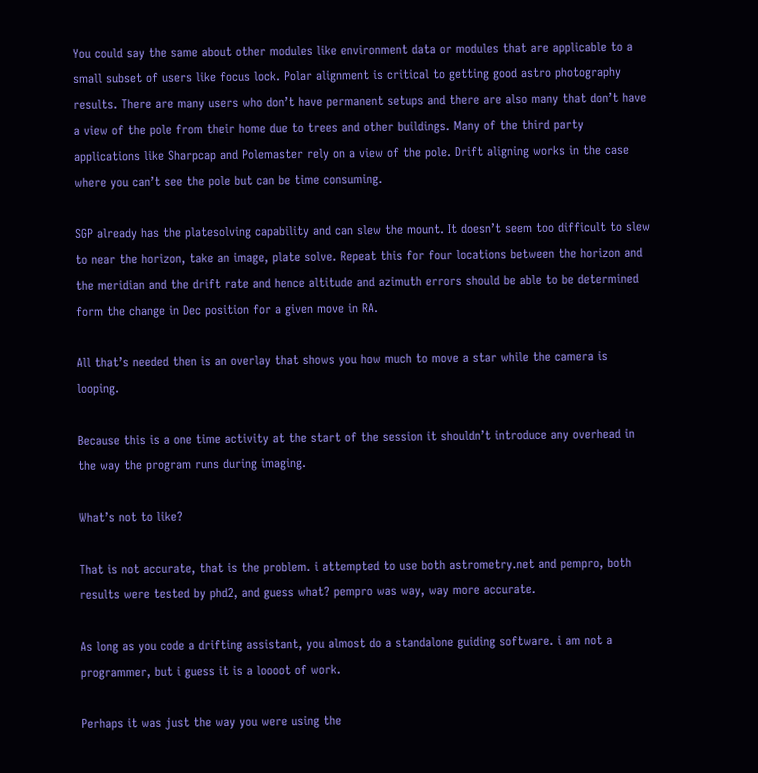You could say the same about other modules like environment data or modules that are applicable to a small subset of users like focus lock. Polar alignment is critical to getting good astro photography results. There are many users who don’t have permanent setups and there are also many that don’t have a view of the pole from their home due to trees and other buildings. Many of the third party applications like Sharpcap and Polemaster rely on a view of the pole. Drift aligning works in the case where you can’t see the pole but can be time consuming.

SGP already has the platesolving capability and can slew the mount. It doesn’t seem too difficult to slew to near the horizon, take an image, plate solve. Repeat this for four locations between the horizon and the meridian and the drift rate and hence altitude and azimuth errors should be able to be determined form the change in Dec position for a given move in RA.

All that’s needed then is an overlay that shows you how much to move a star while the camera is looping.

Because this is a one time activity at the start of the session it shouldn’t introduce any overhead in the way the program runs during imaging.

What’s not to like?

That is not accurate, that is the problem. i attempted to use both astrometry.net and pempro, both results were tested by phd2, and guess what? pempro was way, way more accurate.

As long as you code a drifting assistant, you almost do a standalone guiding software. i am not a programmer, but i guess it is a loooot of work.

Perhaps it was just the way you were using the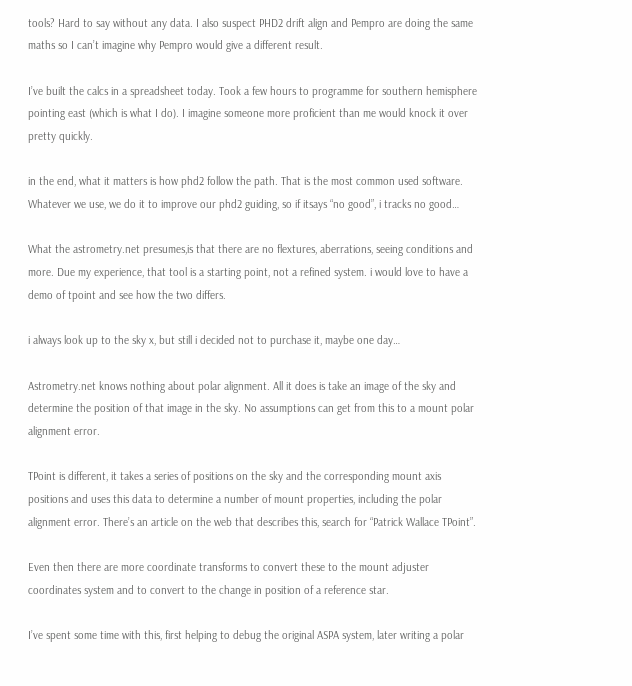tools? Hard to say without any data. I also suspect PHD2 drift align and Pempro are doing the same maths so I can’t imagine why Pempro would give a different result.

I’ve built the calcs in a spreadsheet today. Took a few hours to programme for southern hemisphere pointing east (which is what I do). I imagine someone more proficient than me would knock it over pretty quickly.

in the end, what it matters is how phd2 follow the path. That is the most common used software. Whatever we use, we do it to improve our phd2 guiding, so if itsays “no good”, i tracks no good…

What the astrometry.net presumes,is that there are no flextures, aberrations, seeing conditions and more. Due my experience, that tool is a starting point, not a refined system. i would love to have a demo of tpoint and see how the two differs.

i always look up to the sky x, but still i decided not to purchase it, maybe one day…

Astrometry.net knows nothing about polar alignment. All it does is take an image of the sky and determine the position of that image in the sky. No assumptions can get from this to a mount polar alignment error.

TPoint is different, it takes a series of positions on the sky and the corresponding mount axis positions and uses this data to determine a number of mount properties, including the polar alignment error. There’s an article on the web that describes this, search for “Patrick Wallace TPoint”.

Even then there are more coordinate transforms to convert these to the mount adjuster coordinates system and to convert to the change in position of a reference star.

I’ve spent some time with this, first helping to debug the original ASPA system, later writing a polar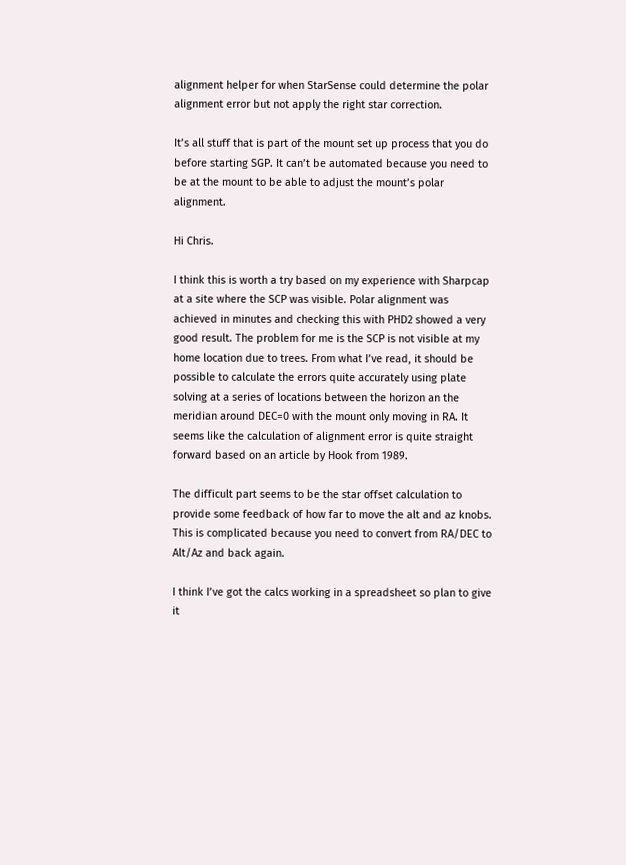alignment helper for when StarSense could determine the polar alignment error but not apply the right star correction.

It’s all stuff that is part of the mount set up process that you do before starting SGP. It can’t be automated because you need to be at the mount to be able to adjust the mount’s polar alignment.

Hi Chris.

I think this is worth a try based on my experience with Sharpcap at a site where the SCP was visible. Polar alignment was achieved in minutes and checking this with PHD2 showed a very good result. The problem for me is the SCP is not visible at my home location due to trees. From what I’ve read, it should be possible to calculate the errors quite accurately using plate solving at a series of locations between the horizon an the meridian around DEC=0 with the mount only moving in RA. It seems like the calculation of alignment error is quite straight forward based on an article by Hook from 1989.

The difficult part seems to be the star offset calculation to provide some feedback of how far to move the alt and az knobs. This is complicated because you need to convert from RA/DEC to Alt/Az and back again.

I think I’ve got the calcs working in a spreadsheet so plan to give it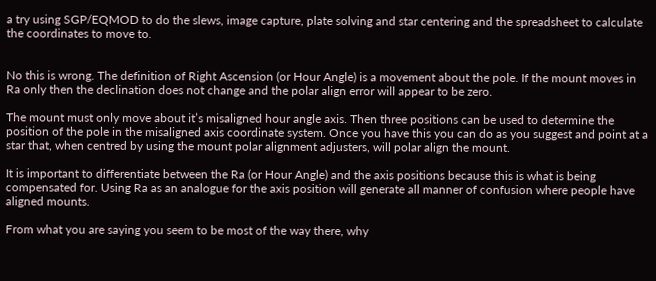a try using SGP/EQMOD to do the slews, image capture, plate solving and star centering and the spreadsheet to calculate the coordinates to move to.


No this is wrong. The definition of Right Ascension (or Hour Angle) is a movement about the pole. If the mount moves in Ra only then the declination does not change and the polar align error will appear to be zero.

The mount must only move about it’s misaligned hour angle axis. Then three positions can be used to determine the position of the pole in the misaligned axis coordinate system. Once you have this you can do as you suggest and point at a star that, when centred by using the mount polar alignment adjusters, will polar align the mount.

It is important to differentiate between the Ra (or Hour Angle) and the axis positions because this is what is being compensated for. Using Ra as an analogue for the axis position will generate all manner of confusion where people have aligned mounts.

From what you are saying you seem to be most of the way there, why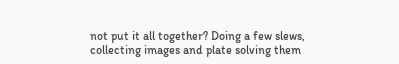not put it all together? Doing a few slews, collecting images and plate solving them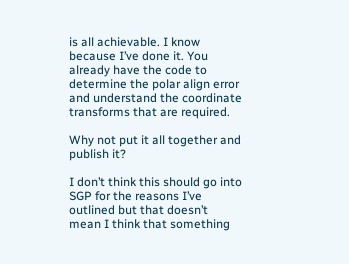is all achievable. I know because I’ve done it. You already have the code to determine the polar align error and understand the coordinate transforms that are required.

Why not put it all together and publish it?

I don’t think this should go into SGP for the reasons I’ve outlined but that doesn’t mean I think that something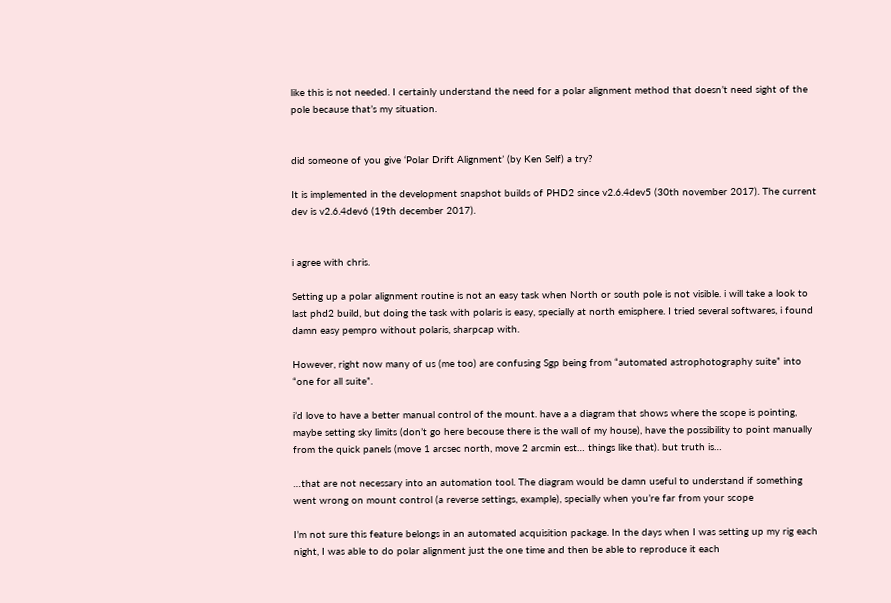like this is not needed. I certainly understand the need for a polar alignment method that doesn’t need sight of the pole because that’s my situation.


did someone of you give ‘Polar Drift Alignment’ (by Ken Self) a try?

It is implemented in the development snapshot builds of PHD2 since v2.6.4dev5 (30th november 2017). The current dev is v2.6.4dev6 (19th december 2017).


i agree with chris.

Setting up a polar alignment routine is not an easy task when North or south pole is not visible. i will take a look to last phd2 build, but doing the task with polaris is easy, specially at north emisphere. I tried several softwares, i found damn easy pempro without polaris, sharpcap with.

However, right now many of us (me too) are confusing Sgp being from “automated astrophotography suite” into “one for all suite”.

i’d love to have a better manual control of the mount. have a a diagram that shows where the scope is pointing, maybe setting sky limits (don’t go here becouse there is the wall of my house), have the possibility to point manually from the quick panels (move 1 arcsec north, move 2 arcmin est… things like that). but truth is…

…that are not necessary into an automation tool. The diagram would be damn useful to understand if something went wrong on mount control (a reverse settings, example), specially when you’re far from your scope

I’m not sure this feature belongs in an automated acquisition package. In the days when I was setting up my rig each night, I was able to do polar alignment just the one time and then be able to reproduce it each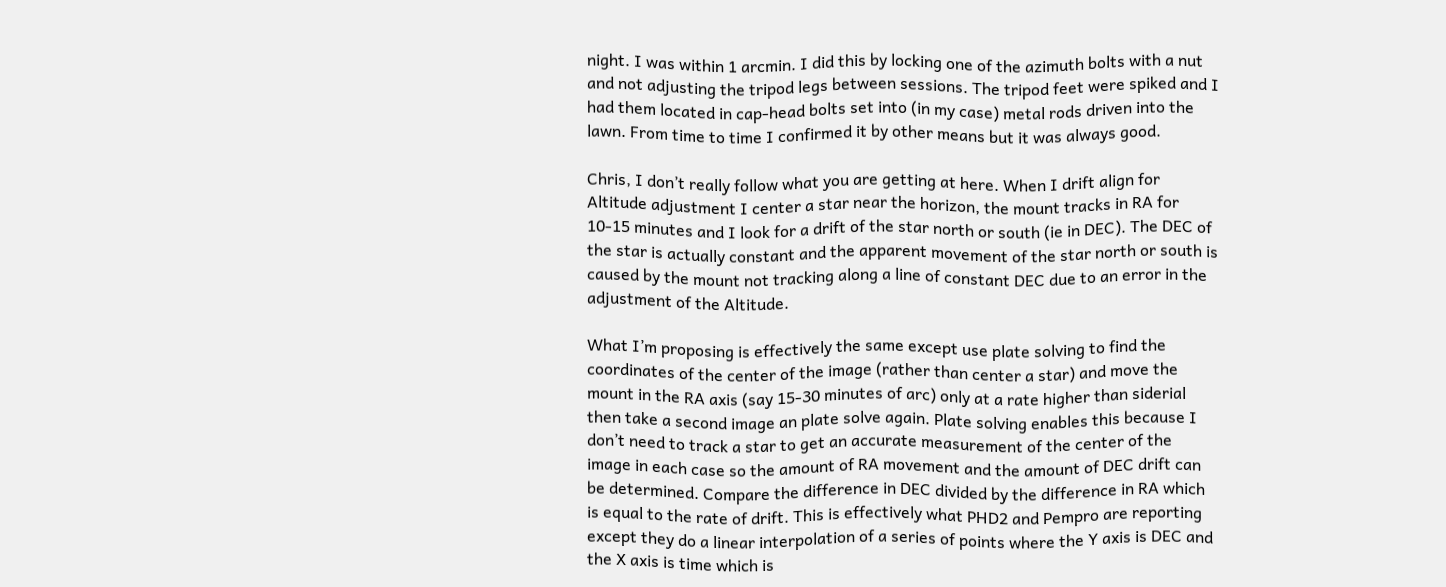night. I was within 1 arcmin. I did this by locking one of the azimuth bolts with a nut and not adjusting the tripod legs between sessions. The tripod feet were spiked and I had them located in cap-head bolts set into (in my case) metal rods driven into the lawn. From time to time I confirmed it by other means but it was always good.

Chris, I don’t really follow what you are getting at here. When I drift align for Altitude adjustment I center a star near the horizon, the mount tracks in RA for 10-15 minutes and I look for a drift of the star north or south (ie in DEC). The DEC of the star is actually constant and the apparent movement of the star north or south is caused by the mount not tracking along a line of constant DEC due to an error in the adjustment of the Altitude.

What I’m proposing is effectively the same except use plate solving to find the coordinates of the center of the image (rather than center a star) and move the mount in the RA axis (say 15-30 minutes of arc) only at a rate higher than siderial then take a second image an plate solve again. Plate solving enables this because I don’t need to track a star to get an accurate measurement of the center of the image in each case so the amount of RA movement and the amount of DEC drift can be determined. Compare the difference in DEC divided by the difference in RA which is equal to the rate of drift. This is effectively what PHD2 and Pempro are reporting except they do a linear interpolation of a series of points where the Y axis is DEC and the X axis is time which is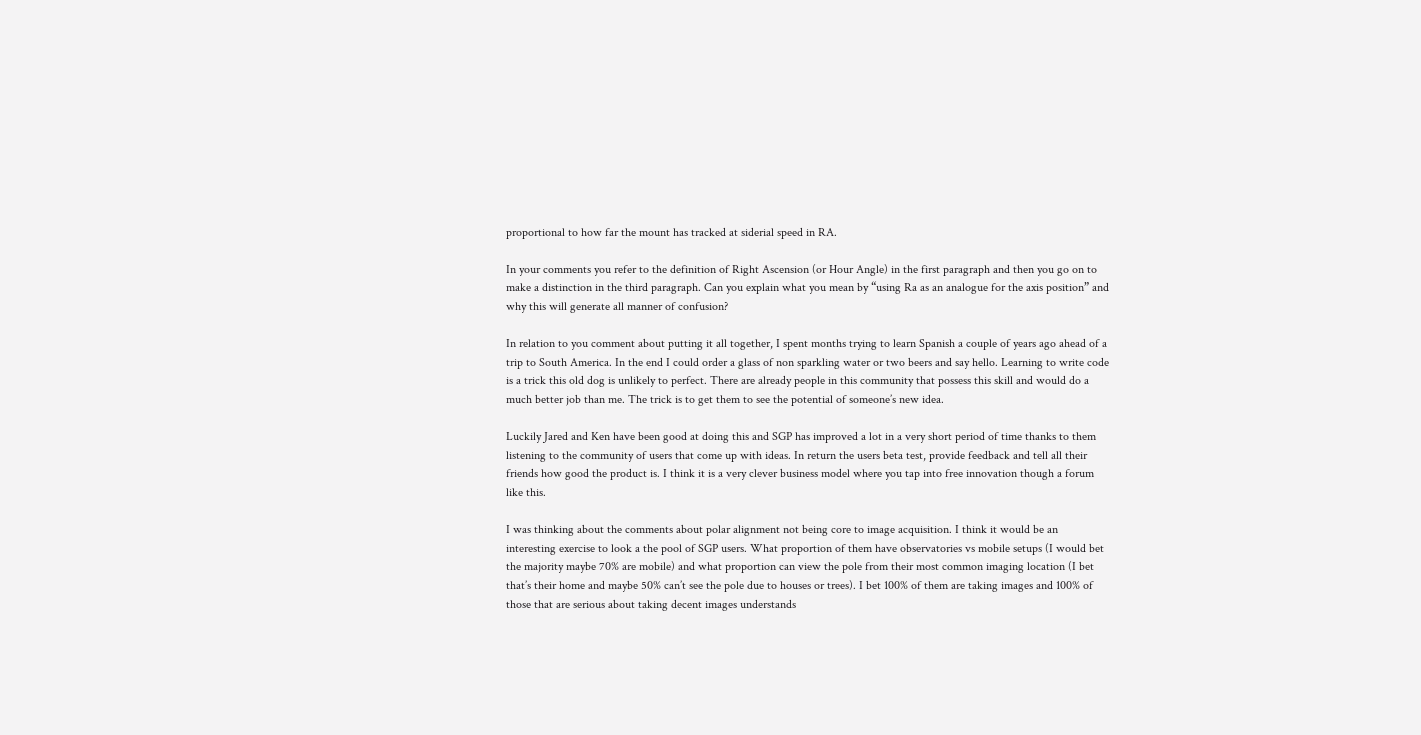proportional to how far the mount has tracked at siderial speed in RA.

In your comments you refer to the definition of Right Ascension (or Hour Angle) in the first paragraph and then you go on to make a distinction in the third paragraph. Can you explain what you mean by “using Ra as an analogue for the axis position” and why this will generate all manner of confusion?

In relation to you comment about putting it all together, I spent months trying to learn Spanish a couple of years ago ahead of a trip to South America. In the end I could order a glass of non sparkling water or two beers and say hello. Learning to write code is a trick this old dog is unlikely to perfect. There are already people in this community that possess this skill and would do a much better job than me. The trick is to get them to see the potential of someone’s new idea.

Luckily Jared and Ken have been good at doing this and SGP has improved a lot in a very short period of time thanks to them listening to the community of users that come up with ideas. In return the users beta test, provide feedback and tell all their friends how good the product is. I think it is a very clever business model where you tap into free innovation though a forum like this.

I was thinking about the comments about polar alignment not being core to image acquisition. I think it would be an interesting exercise to look a the pool of SGP users. What proportion of them have observatories vs mobile setups (I would bet the majority maybe 70% are mobile) and what proportion can view the pole from their most common imaging location (I bet that’s their home and maybe 50% can’t see the pole due to houses or trees). I bet 100% of them are taking images and 100% of those that are serious about taking decent images understands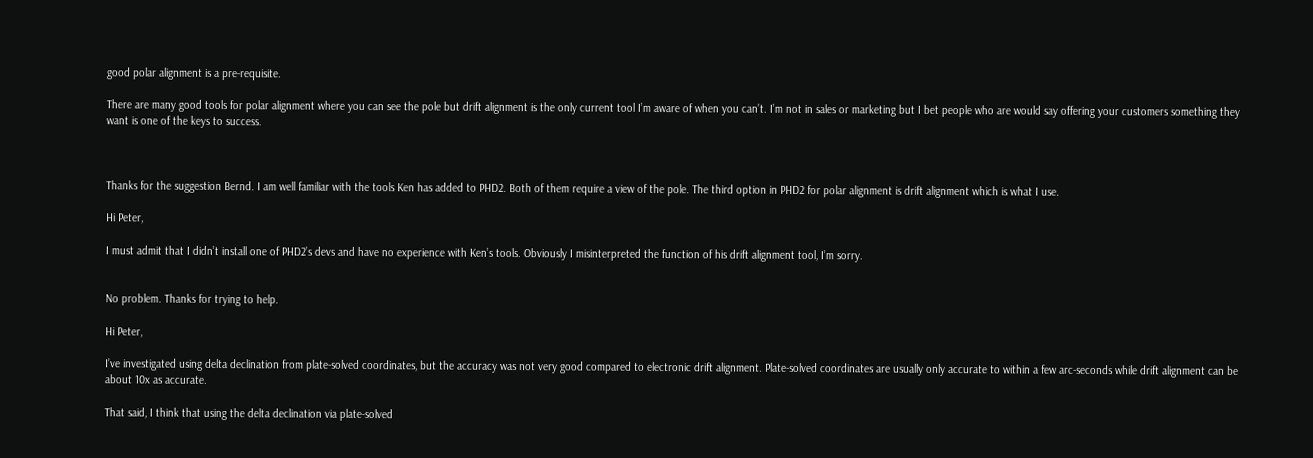good polar alignment is a pre-requisite.

There are many good tools for polar alignment where you can see the pole but drift alignment is the only current tool I’m aware of when you can’t. I’m not in sales or marketing but I bet people who are would say offering your customers something they want is one of the keys to success.



Thanks for the suggestion Bernd. I am well familiar with the tools Ken has added to PHD2. Both of them require a view of the pole. The third option in PHD2 for polar alignment is drift alignment which is what I use.

Hi Peter,

I must admit that I didn’t install one of PHD2’s devs and have no experience with Ken’s tools. Obviously I misinterpreted the function of his drift alignment tool, I’m sorry.


No problem. Thanks for trying to help.

Hi Peter,

I’ve investigated using delta declination from plate-solved coordinates, but the accuracy was not very good compared to electronic drift alignment. Plate-solved coordinates are usually only accurate to within a few arc-seconds while drift alignment can be about 10x as accurate.

That said, I think that using the delta declination via plate-solved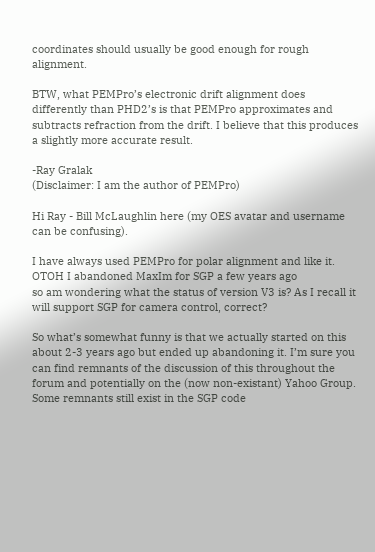coordinates should usually be good enough for rough alignment.

BTW, what PEMPro’s electronic drift alignment does differently than PHD2’s is that PEMPro approximates and subtracts refraction from the drift. I believe that this produces a slightly more accurate result.

-Ray Gralak
(Disclaimer: I am the author of PEMPro)

Hi Ray - Bill McLaughlin here (my OES avatar and username can be confusing).

I have always used PEMPro for polar alignment and like it. OTOH I abandoned MaxIm for SGP a few years ago
so am wondering what the status of version V3 is? As I recall it will support SGP for camera control, correct?

So what’s somewhat funny is that we actually started on this about 2-3 years ago but ended up abandoning it. I’m sure you can find remnants of the discussion of this throughout the forum and potentially on the (now non-existant) Yahoo Group. Some remnants still exist in the SGP code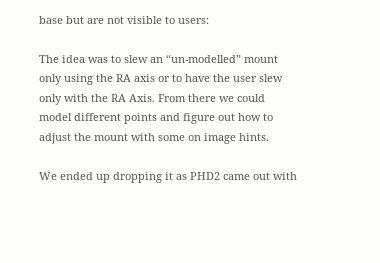base but are not visible to users:

The idea was to slew an “un-modelled” mount only using the RA axis or to have the user slew only with the RA Axis. From there we could model different points and figure out how to adjust the mount with some on image hints.

We ended up dropping it as PHD2 came out with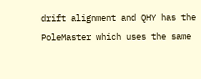drift alignment and QHY has the PoleMaster which uses the same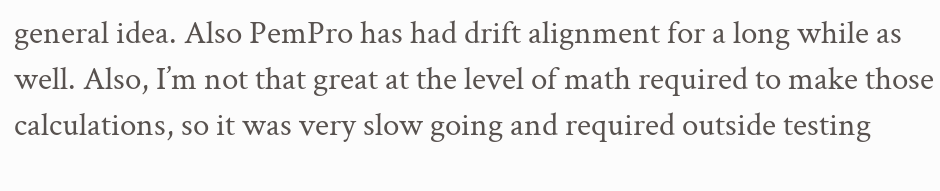general idea. Also PemPro has had drift alignment for a long while as well. Also, I’m not that great at the level of math required to make those calculations, so it was very slow going and required outside testing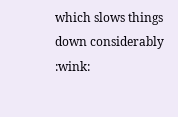which slows things down considerably :wink: